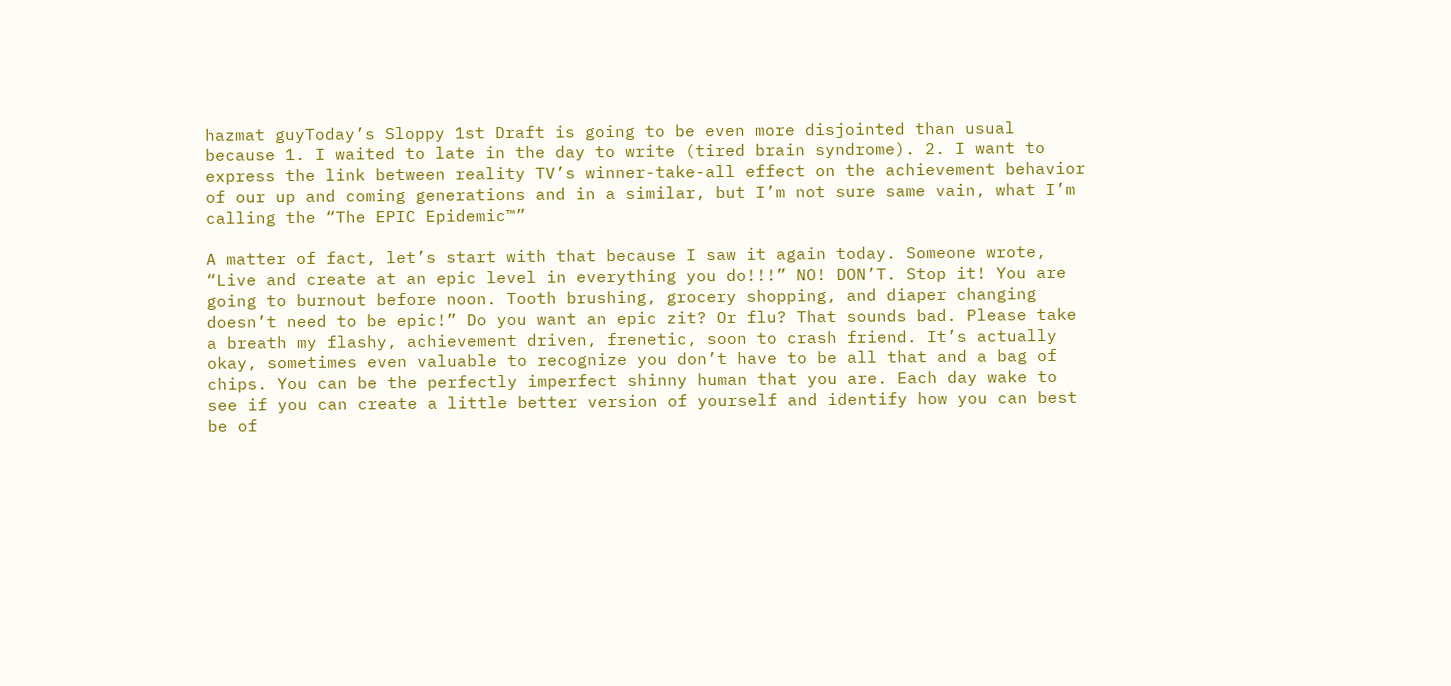hazmat guyToday’s Sloppy 1st Draft is going to be even more disjointed than usual because 1. I waited to late in the day to write (tired brain syndrome). 2. I want to express the link between reality TV’s winner-take-all effect on the achievement behavior of our up and coming generations and in a similar, but I’m not sure same vain, what I’m calling the “The EPIC Epidemic™”

A matter of fact, let’s start with that because I saw it again today. Someone wrote, “Live and create at an epic level in everything you do!!!” NO! DON’T. Stop it! You are going to burnout before noon. Tooth brushing, grocery shopping, and diaper changing doesn’t need to be epic!” Do you want an epic zit? Or flu? That sounds bad. Please take a breath my flashy, achievement driven, frenetic, soon to crash friend. It’s actually okay, sometimes even valuable to recognize you don’t have to be all that and a bag of chips. You can be the perfectly imperfect shinny human that you are. Each day wake to see if you can create a little better version of yourself and identify how you can best be of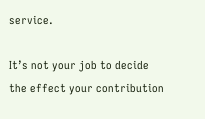service.

It’s not your job to decide the effect your contribution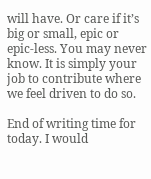will have. Or care if it’s big or small, epic or epic-less. You may never know. It is simply your job to contribute where we feel driven to do so.

End of writing time for today. I would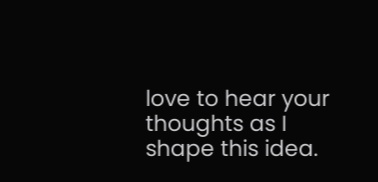love to hear your thoughts as I shape this idea.